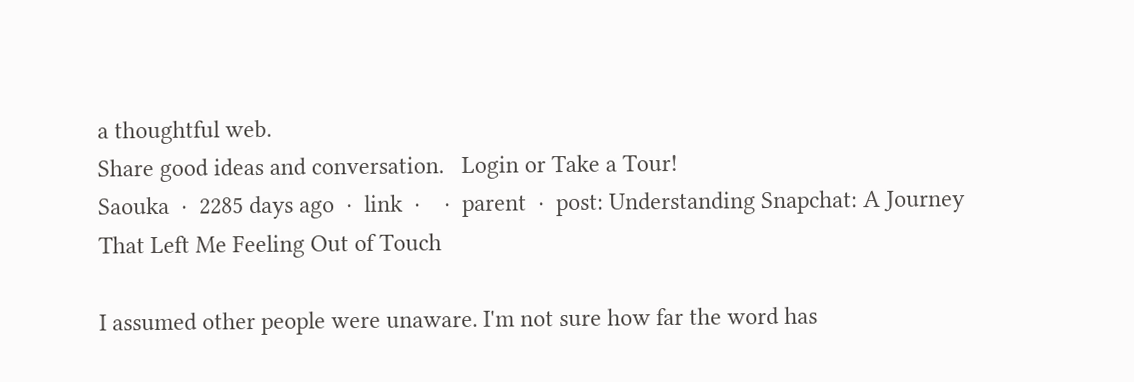a thoughtful web.
Share good ideas and conversation.   Login or Take a Tour!
Saouka  ·  2285 days ago  ·  link  ·    ·  parent  ·  post: Understanding Snapchat: A Journey That Left Me Feeling Out of Touch

I assumed other people were unaware. I'm not sure how far the word has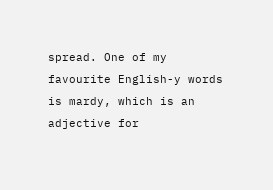spread. One of my favourite English-y words is mardy, which is an adjective for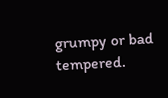grumpy or bad tempered.